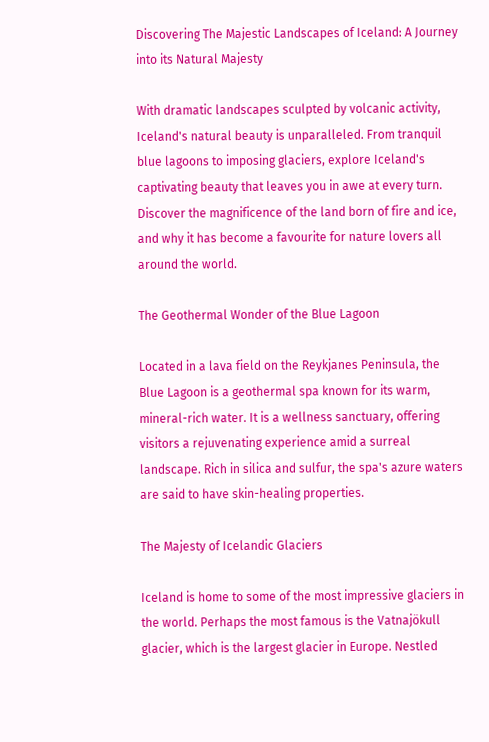Discovering The Majestic Landscapes of Iceland: A Journey into its Natural Majesty

With dramatic landscapes sculpted by volcanic activity, Iceland's natural beauty is unparalleled. From tranquil blue lagoons to imposing glaciers, explore Iceland's captivating beauty that leaves you in awe at every turn. Discover the magnificence of the land born of fire and ice, and why it has become a favourite for nature lovers all around the world.

The Geothermal Wonder of the Blue Lagoon

Located in a lava field on the Reykjanes Peninsula, the Blue Lagoon is a geothermal spa known for its warm, mineral-rich water. It is a wellness sanctuary, offering visitors a rejuvenating experience amid a surreal landscape. Rich in silica and sulfur, the spa's azure waters are said to have skin-healing properties.

The Majesty of Icelandic Glaciers

Iceland is home to some of the most impressive glaciers in the world. Perhaps the most famous is the Vatnajökull glacier, which is the largest glacier in Europe. Nestled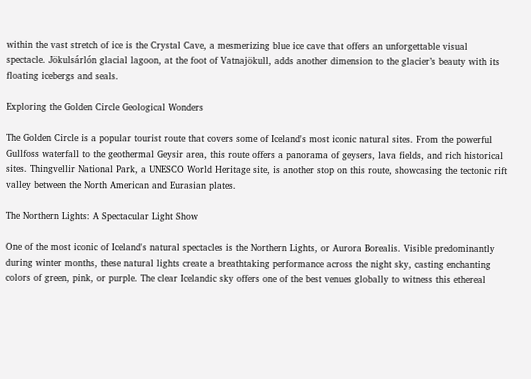within the vast stretch of ice is the Crystal Cave, a mesmerizing blue ice cave that offers an unforgettable visual spectacle. Jökulsárlón glacial lagoon, at the foot of Vatnajökull, adds another dimension to the glacier’s beauty with its floating icebergs and seals.

Exploring the Golden Circle Geological Wonders

The Golden Circle is a popular tourist route that covers some of Iceland's most iconic natural sites. From the powerful Gullfoss waterfall to the geothermal Geysir area, this route offers a panorama of geysers, lava fields, and rich historical sites. Thingvellir National Park, a UNESCO World Heritage site, is another stop on this route, showcasing the tectonic rift valley between the North American and Eurasian plates.

The Northern Lights: A Spectacular Light Show

One of the most iconic of Iceland's natural spectacles is the Northern Lights, or Aurora Borealis. Visible predominantly during winter months, these natural lights create a breathtaking performance across the night sky, casting enchanting colors of green, pink, or purple. The clear Icelandic sky offers one of the best venues globally to witness this ethereal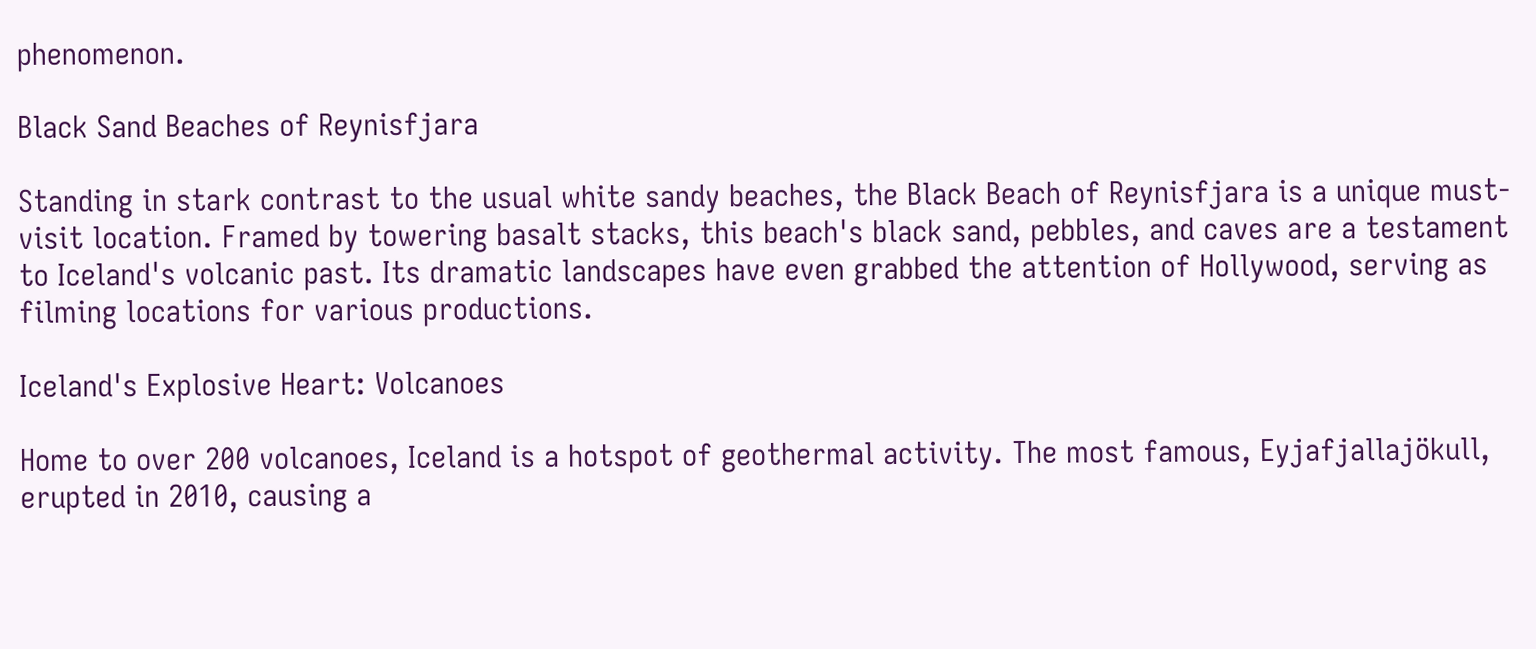phenomenon.

Black Sand Beaches of Reynisfjara

Standing in stark contrast to the usual white sandy beaches, the Black Beach of Reynisfjara is a unique must-visit location. Framed by towering basalt stacks, this beach's black sand, pebbles, and caves are a testament to Iceland's volcanic past. Its dramatic landscapes have even grabbed the attention of Hollywood, serving as filming locations for various productions.

Iceland's Explosive Heart: Volcanoes

Home to over 200 volcanoes, Iceland is a hotspot of geothermal activity. The most famous, Eyjafjallajökull, erupted in 2010, causing a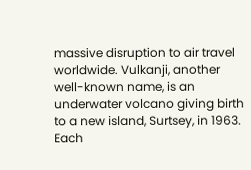massive disruption to air travel worldwide. Vulkanji, another well-known name, is an underwater volcano giving birth to a new island, Surtsey, in 1963. Each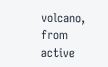volcano, from active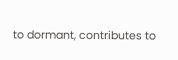to dormant, contributes to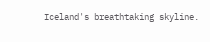Iceland's breathtaking skyline.